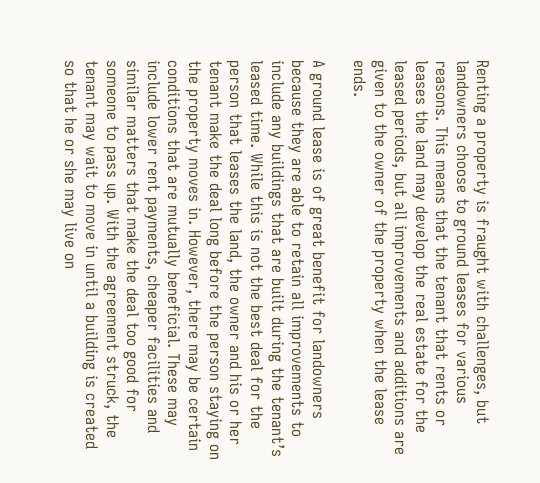Renting a property is fraught with challenges, but landowners choose to ground leases for various reasons. This means that the tenant that rents or leases the land may develop the real estate for the leased periods, but all improvements and additions are given to the owner of the property when the lease ends.

A ground lease is of great benefit for landowners because they are able to retain all improvements to include any buildings that are built during the tenant’s leased time. While this is not the best deal for the person that leases the land, the owner and his or her tenant make the deal long before the person staying on the property moves in. However, there may be certain conditions that are mutually beneficial. These may include lower rent payments, cheaper facilities and similar matters that make the deal too good for someone to pass up. With the agreement struck, the tenant may wait to move in until a building is created so that he or she may live on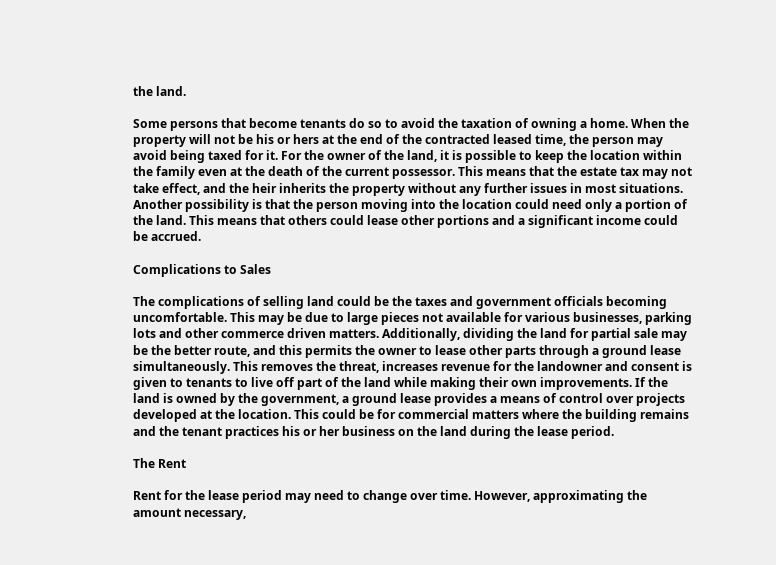the land.

Some persons that become tenants do so to avoid the taxation of owning a home. When the property will not be his or hers at the end of the contracted leased time, the person may avoid being taxed for it. For the owner of the land, it is possible to keep the location within the family even at the death of the current possessor. This means that the estate tax may not take effect, and the heir inherits the property without any further issues in most situations. Another possibility is that the person moving into the location could need only a portion of the land. This means that others could lease other portions and a significant income could be accrued.

Complications to Sales

The complications of selling land could be the taxes and government officials becoming uncomfortable. This may be due to large pieces not available for various businesses, parking lots and other commerce driven matters. Additionally, dividing the land for partial sale may be the better route, and this permits the owner to lease other parts through a ground lease simultaneously. This removes the threat, increases revenue for the landowner and consent is given to tenants to live off part of the land while making their own improvements. If the land is owned by the government, a ground lease provides a means of control over projects developed at the location. This could be for commercial matters where the building remains and the tenant practices his or her business on the land during the lease period.

The Rent

Rent for the lease period may need to change over time. However, approximating the amount necessary,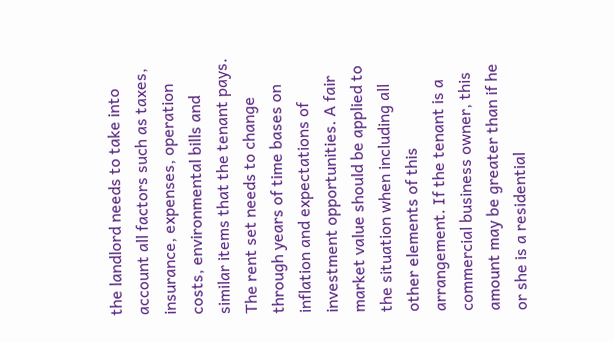the landlord needs to take into account all factors such as taxes, insurance, expenses, operation costs, environmental bills and similar items that the tenant pays. The rent set needs to change through years of time bases on inflation and expectations of investment opportunities. A fair market value should be applied to the situation when including all other elements of this arrangement. If the tenant is a commercial business owner, this amount may be greater than if he or she is a residential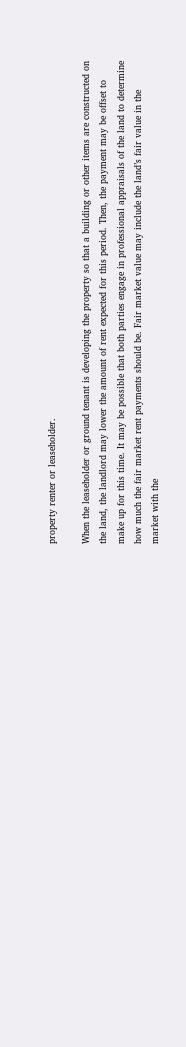property renter or leaseholder.

When the leaseholder or ground tenant is developing the property so that a building or other items are constructed on the land, the landlord may lower the amount of rent expected for this period. Then, the payment may be offset to make up for this time. It may be possible that both parties engage in professional appraisals of the land to determine how much the fair market rent payments should be. Fair market value may include the land’s fair value in the market with the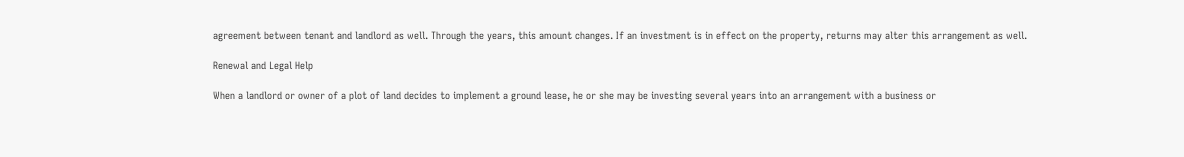agreement between tenant and landlord as well. Through the years, this amount changes. If an investment is in effect on the property, returns may alter this arrangement as well.

Renewal and Legal Help

When a landlord or owner of a plot of land decides to implement a ground lease, he or she may be investing several years into an arrangement with a business or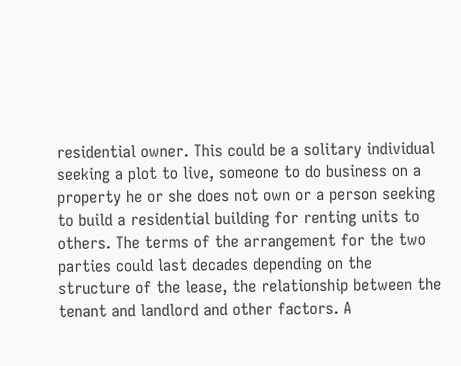residential owner. This could be a solitary individual seeking a plot to live, someone to do business on a property he or she does not own or a person seeking to build a residential building for renting units to others. The terms of the arrangement for the two parties could last decades depending on the structure of the lease, the relationship between the tenant and landlord and other factors. A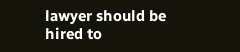lawyer should be hired to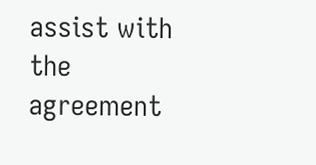assist with the agreement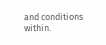and conditions within.